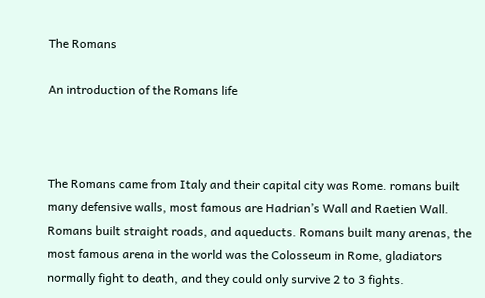The Romans

An introduction of the Romans life



The Romans came from Italy and their capital city was Rome. romans built many defensive walls, most famous are Hadrian’s Wall and Raetien Wall. Romans built straight roads, and aqueducts. Romans built many arenas, the most famous arena in the world was the Colosseum in Rome, gladiators normally fight to death, and they could only survive 2 to 3 fights.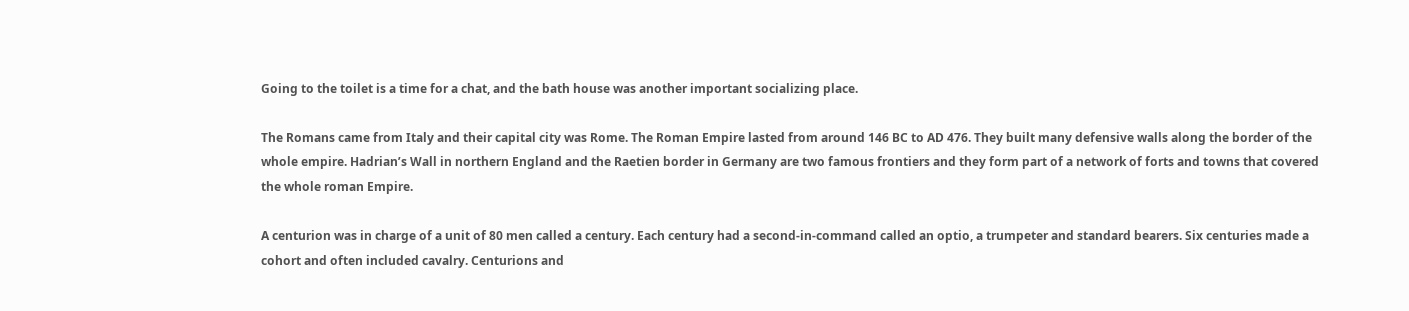Going to the toilet is a time for a chat, and the bath house was another important socializing place.

The Romans came from Italy and their capital city was Rome. The Roman Empire lasted from around 146 BC to AD 476. They built many defensive walls along the border of the whole empire. Hadrian’s Wall in northern England and the Raetien border in Germany are two famous frontiers and they form part of a network of forts and towns that covered the whole roman Empire.

A centurion was in charge of a unit of 80 men called a century. Each century had a second-in-command called an optio, a trumpeter and standard bearers. Six centuries made a cohort and often included cavalry. Centurions and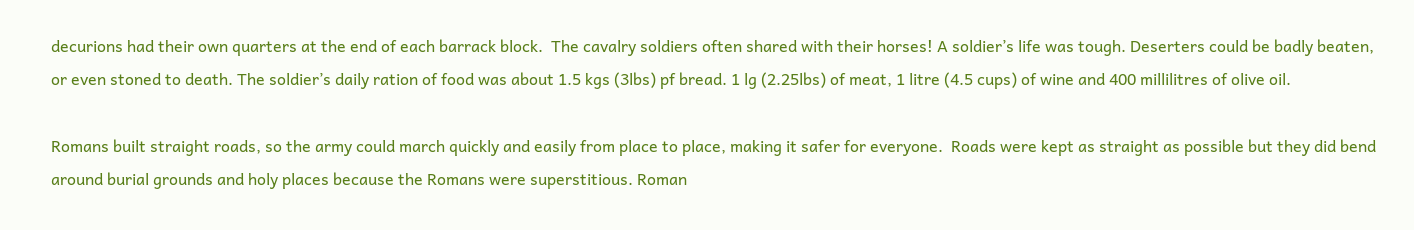decurions had their own quarters at the end of each barrack block.  The cavalry soldiers often shared with their horses! A soldier’s life was tough. Deserters could be badly beaten, or even stoned to death. The soldier’s daily ration of food was about 1.5 kgs (3lbs) pf bread. 1 lg (2.25lbs) of meat, 1 litre (4.5 cups) of wine and 400 millilitres of olive oil.

Romans built straight roads, so the army could march quickly and easily from place to place, making it safer for everyone.  Roads were kept as straight as possible but they did bend around burial grounds and holy places because the Romans were superstitious. Roman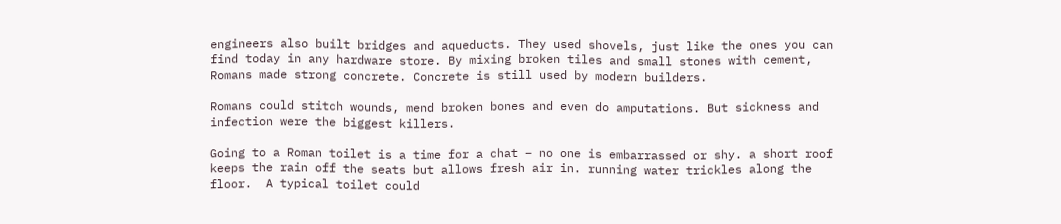engineers also built bridges and aqueducts. They used shovels, just like the ones you can find today in any hardware store. By mixing broken tiles and small stones with cement, Romans made strong concrete. Concrete is still used by modern builders.

Romans could stitch wounds, mend broken bones and even do amputations. But sickness and infection were the biggest killers.

Going to a Roman toilet is a time for a chat – no one is embarrassed or shy. a short roof keeps the rain off the seats but allows fresh air in. running water trickles along the floor.  A typical toilet could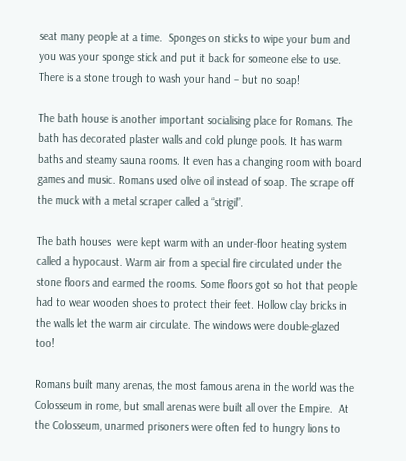seat many people at a time.  Sponges on sticks to wipe your bum and you was your sponge stick and put it back for someone else to use. There is a stone trough to wash your hand – but no soap!

The bath house is another important socialising place for Romans. The bath has decorated plaster walls and cold plunge pools. It has warm baths and steamy sauna rooms. It even has a changing room with board games and music. Romans used olive oil instead of soap. The scrape off the muck with a metal scraper called a “strigil”.

The bath houses  were kept warm with an under-floor heating system called a hypocaust. Warm air from a special fire circulated under the stone floors and earmed the rooms. Some floors got so hot that people had to wear wooden shoes to protect their feet. Hollow clay bricks in the walls let the warm air circulate. The windows were double-glazed too!

Romans built many arenas, the most famous arena in the world was the Colosseum in rome, but small arenas were built all over the Empire.  At the Colosseum, unarmed prisoners were often fed to hungry lions to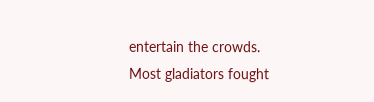entertain the crowds. Most gladiators fought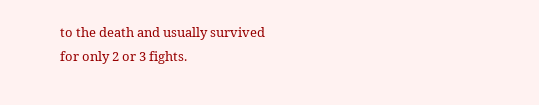to the death and usually survived for only 2 or 3 fights.